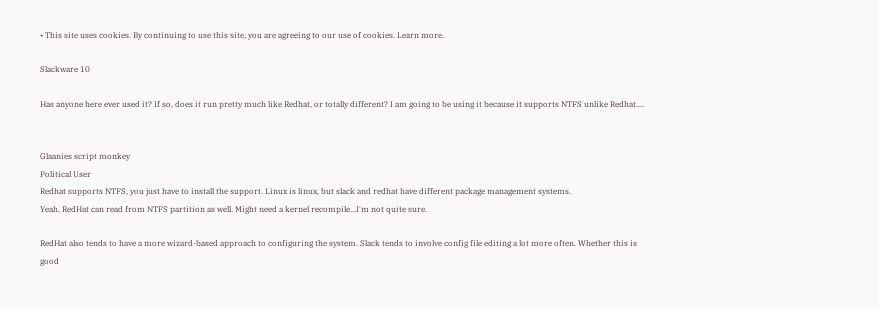• This site uses cookies. By continuing to use this site, you are agreeing to our use of cookies. Learn more.

Slackware 10

Has anyone here ever used it? If so, does it run pretty much like Redhat, or totally different? I am going to be using it because it supports NTFS unlike Redhat....


Glaanies script monkey
Political User
Redhat supports NTFS, you just have to install the support. Linux is linux, but slack and redhat have different package management systems.
Yeah, RedHat can read from NTFS partition as well. Might need a kernel recompile...I'm not quite sure.

RedHat also tends to have a more wizard-based approach to configuring the system. Slack tends to involve config file editing a lot more often. Whether this is good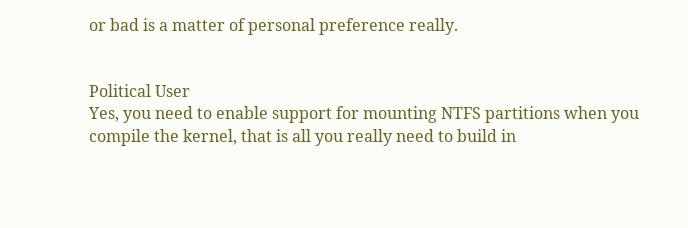or bad is a matter of personal preference really.


Political User
Yes, you need to enable support for mounting NTFS partitions when you compile the kernel, that is all you really need to build in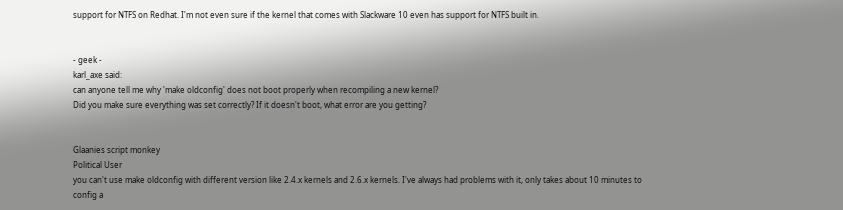support for NTFS on Redhat. I'm not even sure if the kernel that comes with Slackware 10 even has support for NTFS built in.


- geek -
karl_axe said:
can anyone tell me why 'make oldconfig' does not boot properly when recompiling a new kernel?
Did you make sure everything was set correctly? If it doesn't boot, what error are you getting?


Glaanies script monkey
Political User
you can't use make oldconfig with different version like 2.4.x kernels and 2.6.x kernels. I've always had problems with it, only takes about 10 minutes to config a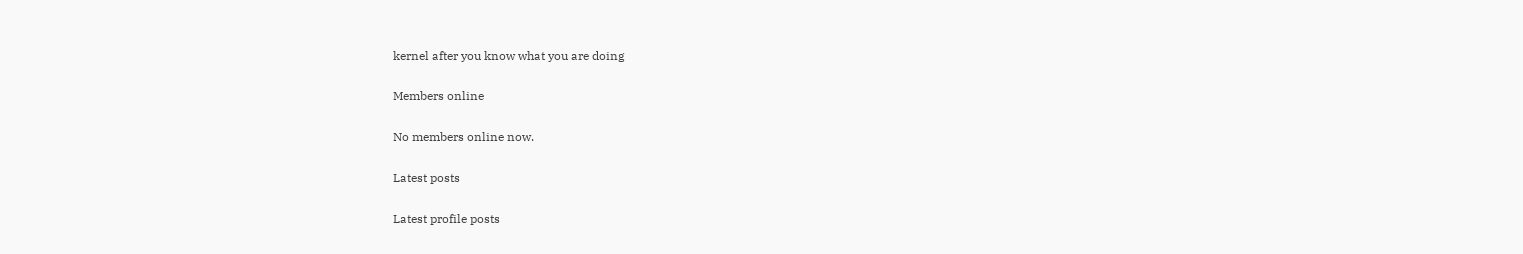kernel after you know what you are doing

Members online

No members online now.

Latest posts

Latest profile posts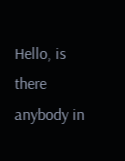Hello, is there anybody in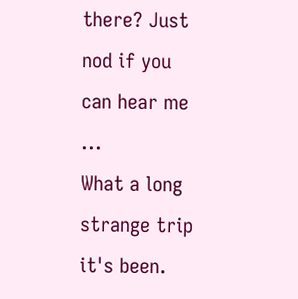there? Just nod if you can hear me ...
What a long strange trip it's been.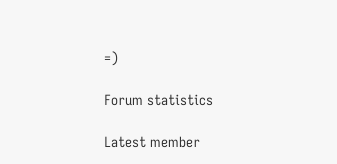=)

Forum statistics

Latest member